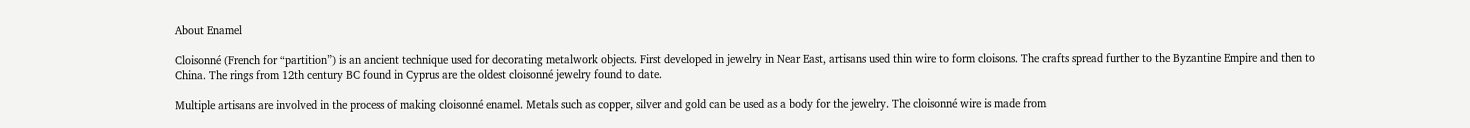About Enamel

Cloisonné (French for “partition”) is an ancient technique used for decorating metalwork objects. First developed in jewelry in Near East, artisans used thin wire to form cloisons. The crafts spread further to the Byzantine Empire and then to China. The rings from 12th century BC found in Cyprus are the oldest cloisonné jewelry found to date.

Multiple artisans are involved in the process of making cloisonné enamel. Metals such as copper, silver and gold can be used as a body for the jewelry. The cloisonné wire is made from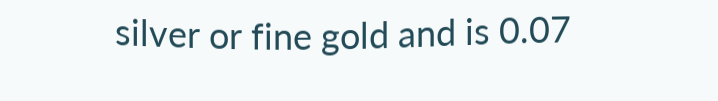silver or fine gold and is 0.07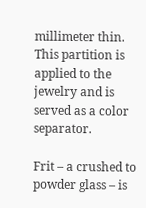millimeter thin. This partition is applied to the jewelry and is served as a color separator.

Frit – a crushed to powder glass – is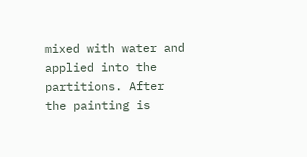mixed with water and applied into the partitions. After the painting is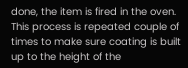done, the item is fired in the oven. This process is repeated couple of times to make sure coating is built up to the height of the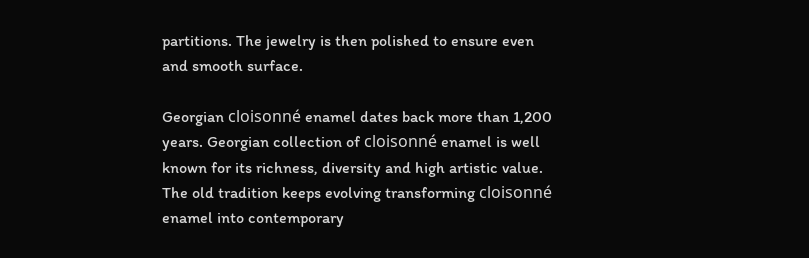partitions. The jewelry is then polished to ensure even and smooth surface.

Georgian cloisonné enamel dates back more than 1,200 years. Georgian collection of cloisonné enamel is well known for its richness, diversity and high artistic value. The old tradition keeps evolving transforming cloisonné enamel into contemporary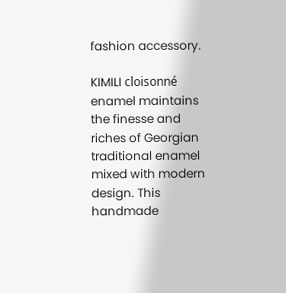fashion accessory.

KIMILI cloisonné enamel maintains the finesse and riches of Georgian traditional enamel mixed with modern design. This handmade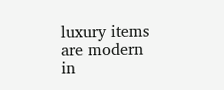luxury items are modern in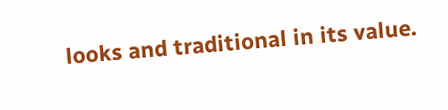looks and traditional in its value.